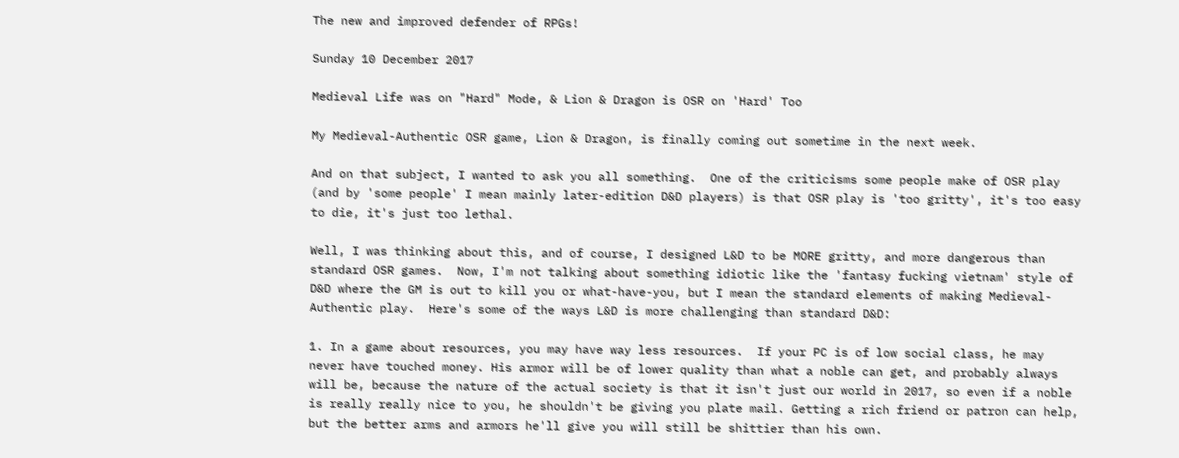The new and improved defender of RPGs!

Sunday 10 December 2017

Medieval Life was on "Hard" Mode, & Lion & Dragon is OSR on 'Hard' Too

My Medieval-Authentic OSR game, Lion & Dragon, is finally coming out sometime in the next week.

And on that subject, I wanted to ask you all something.  One of the criticisms some people make of OSR play (and by 'some people' I mean mainly later-edition D&D players) is that OSR play is 'too gritty', it's too easy to die, it's just too lethal.

Well, I was thinking about this, and of course, I designed L&D to be MORE gritty, and more dangerous than standard OSR games.  Now, I'm not talking about something idiotic like the 'fantasy fucking vietnam' style of D&D where the GM is out to kill you or what-have-you, but I mean the standard elements of making Medieval-Authentic play.  Here's some of the ways L&D is more challenging than standard D&D:

1. In a game about resources, you may have way less resources.  If your PC is of low social class, he may never have touched money. His armor will be of lower quality than what a noble can get, and probably always will be, because the nature of the actual society is that it isn't just our world in 2017, so even if a noble is really really nice to you, he shouldn't be giving you plate mail. Getting a rich friend or patron can help, but the better arms and armors he'll give you will still be shittier than his own.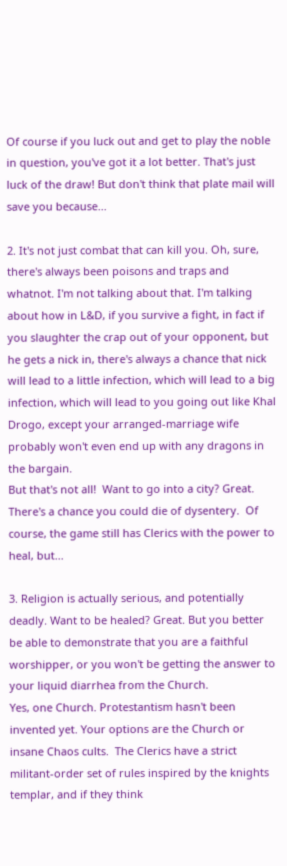Of course if you luck out and get to play the noble in question, you've got it a lot better. That's just luck of the draw! But don't think that plate mail will save you because...

2. It's not just combat that can kill you. Oh, sure, there's always been poisons and traps and whatnot. I'm not talking about that. I'm talking about how in L&D, if you survive a fight, in fact if you slaughter the crap out of your opponent, but he gets a nick in, there's always a chance that nick will lead to a little infection, which will lead to a big infection, which will lead to you going out like Khal Drogo, except your arranged-marriage wife probably won't even end up with any dragons in the bargain.
But that's not all!  Want to go into a city? Great. There's a chance you could die of dysentery.  Of course, the game still has Clerics with the power to heal, but...

3. Religion is actually serious, and potentially deadly. Want to be healed? Great. But you better be able to demonstrate that you are a faithful worshipper, or you won't be getting the answer to your liquid diarrhea from the Church.
Yes, one Church. Protestantism hasn't been invented yet. Your options are the Church or insane Chaos cults.  The Clerics have a strict militant-order set of rules inspired by the knights templar, and if they think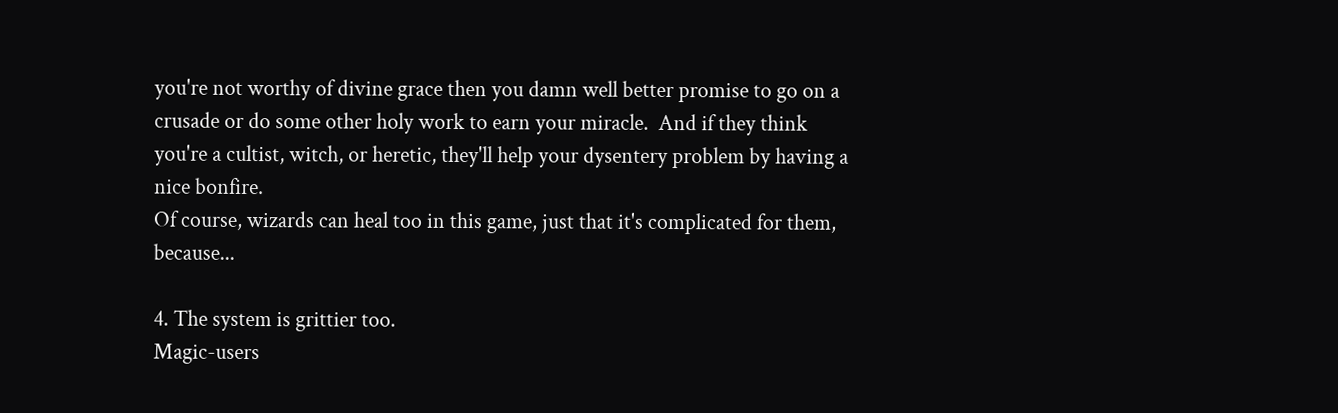you're not worthy of divine grace then you damn well better promise to go on a crusade or do some other holy work to earn your miracle.  And if they think you're a cultist, witch, or heretic, they'll help your dysentery problem by having a nice bonfire.
Of course, wizards can heal too in this game, just that it's complicated for them, because...

4. The system is grittier too.
Magic-users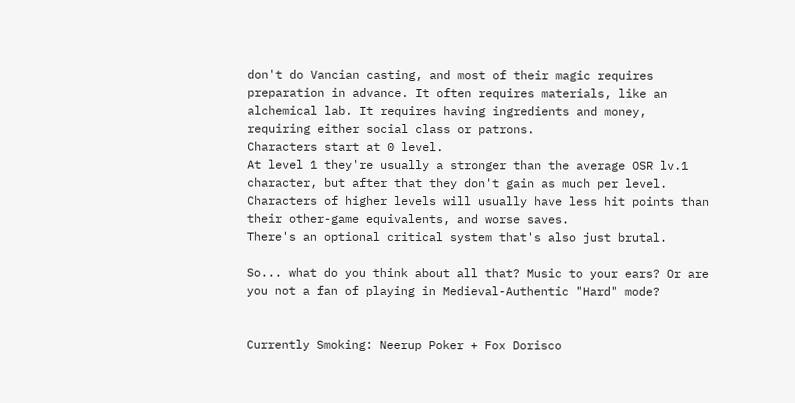don't do Vancian casting, and most of their magic requires preparation in advance. It often requires materials, like an alchemical lab. It requires having ingredients and money, requiring either social class or patrons.
Characters start at 0 level.
At level 1 they're usually a stronger than the average OSR lv.1 character, but after that they don't gain as much per level.  Characters of higher levels will usually have less hit points than their other-game equivalents, and worse saves.
There's an optional critical system that's also just brutal.

So... what do you think about all that? Music to your ears? Or are you not a fan of playing in Medieval-Authentic "Hard" mode?


Currently Smoking: Neerup Poker + Fox Dorisco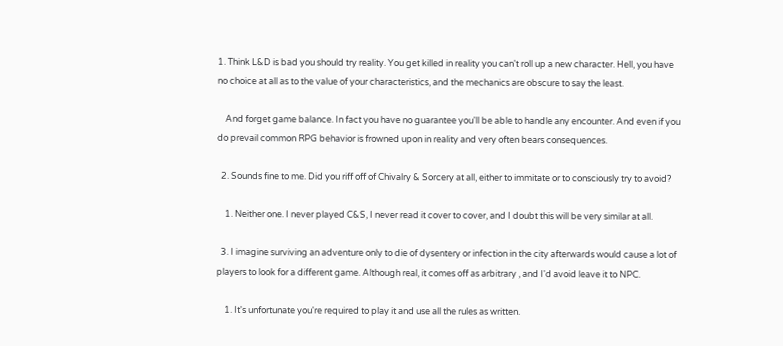1. Think L&D is bad you should try reality. You get killed in reality you can't roll up a new character. Hell, you have no choice at all as to the value of your characteristics, and the mechanics are obscure to say the least.

    And forget game balance. In fact you have no guarantee you'll be able to handle any encounter. And even if you do prevail common RPG behavior is frowned upon in reality and very often bears consequences.

  2. Sounds fine to me. Did you riff off of Chivalry & Sorcery at all, either to immitate or to consciously try to avoid?

    1. Neither one. I never played C&S, I never read it cover to cover, and I doubt this will be very similar at all.

  3. I imagine surviving an adventure only to die of dysentery or infection in the city afterwards would cause a lot of players to look for a different game. Although real, it comes off as arbitrary , and I'd avoid leave it to NPC.

    1. It's unfortunate you're required to play it and use all the rules as written.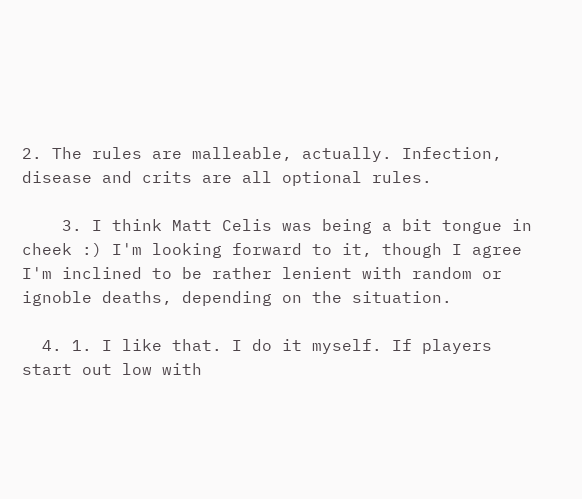2. The rules are malleable, actually. Infection, disease and crits are all optional rules.

    3. I think Matt Celis was being a bit tongue in cheek :) I'm looking forward to it, though I agree I'm inclined to be rather lenient with random or ignoble deaths, depending on the situation.

  4. 1. I like that. I do it myself. If players start out low with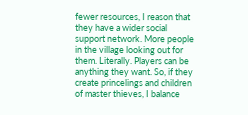fewer resources, I reason that they have a wider social support network. More people in the village looking out for them. Literally. Players can be anything they want. So, if they create princelings and children of master thieves, I balance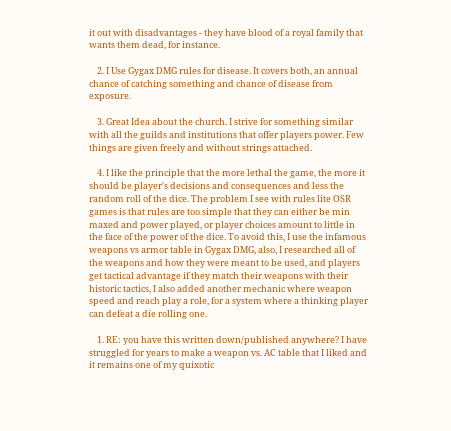it out with disadvantages - they have blood of a royal family that wants them dead, for instance.

    2. I Use Gygax DMG rules for disease. It covers both, an annual chance of catching something and chance of disease from exposure.

    3. Great Idea about the church. I strive for something similar with all the guilds and institutions that offer players power. Few things are given freely and without strings attached.

    4. I like the principle that the more lethal the game, the more it should be player's decisions and consequences and less the random roll of the dice. The problem I see with rules lite OSR games is that rules are too simple that they can either be min maxed and power played, or player choices amount to little in the face of the power of the dice. To avoid this, I use the infamous weapons vs armor table in Gygax DMG, also, I researched all of the weapons and how they were meant to be used, and players get tactical advantage if they match their weapons with their historic tactics, I also added another mechanic where weapon speed and reach play a role, for a system where a thinking player can defeat a die rolling one.

    1. RE: you have this written down/published anywhere? I have struggled for years to make a weapon vs. AC table that I liked and it remains one of my quixotic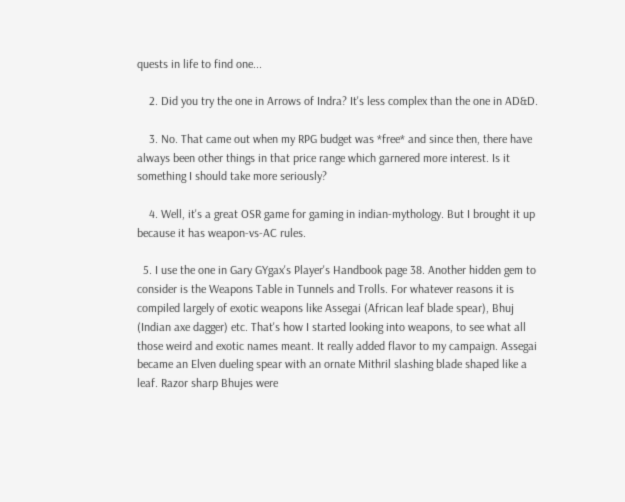quests in life to find one...

    2. Did you try the one in Arrows of Indra? It's less complex than the one in AD&D.

    3. No. That came out when my RPG budget was *free* and since then, there have always been other things in that price range which garnered more interest. Is it something I should take more seriously?

    4. Well, it's a great OSR game for gaming in indian-mythology. But I brought it up because it has weapon-vs-AC rules.

  5. I use the one in Gary GYgax's Player's Handbook page 38. Another hidden gem to consider is the Weapons Table in Tunnels and Trolls. For whatever reasons it is compiled largely of exotic weapons like Assegai (African leaf blade spear), Bhuj (Indian axe dagger) etc. That's how I started looking into weapons, to see what all those weird and exotic names meant. It really added flavor to my campaign. Assegai became an Elven dueling spear with an ornate Mithril slashing blade shaped like a leaf. Razor sharp Bhujes were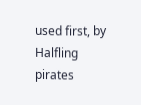used first, by Halfling pirates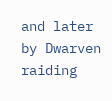and later by Dwarven raiding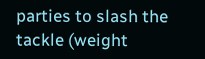parties to slash the tackle (weight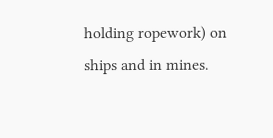holding ropework) on ships and in mines.